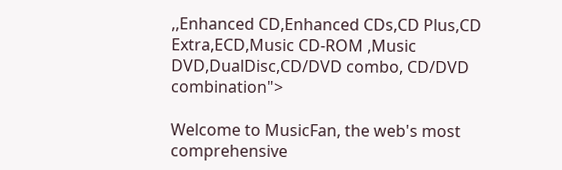,,Enhanced CD,Enhanced CDs,CD Plus,CD Extra,ECD,Music CD-ROM ,Music DVD,DualDisc,CD/DVD combo, CD/DVD combination">

Welcome to MusicFan, the web's most comprehensive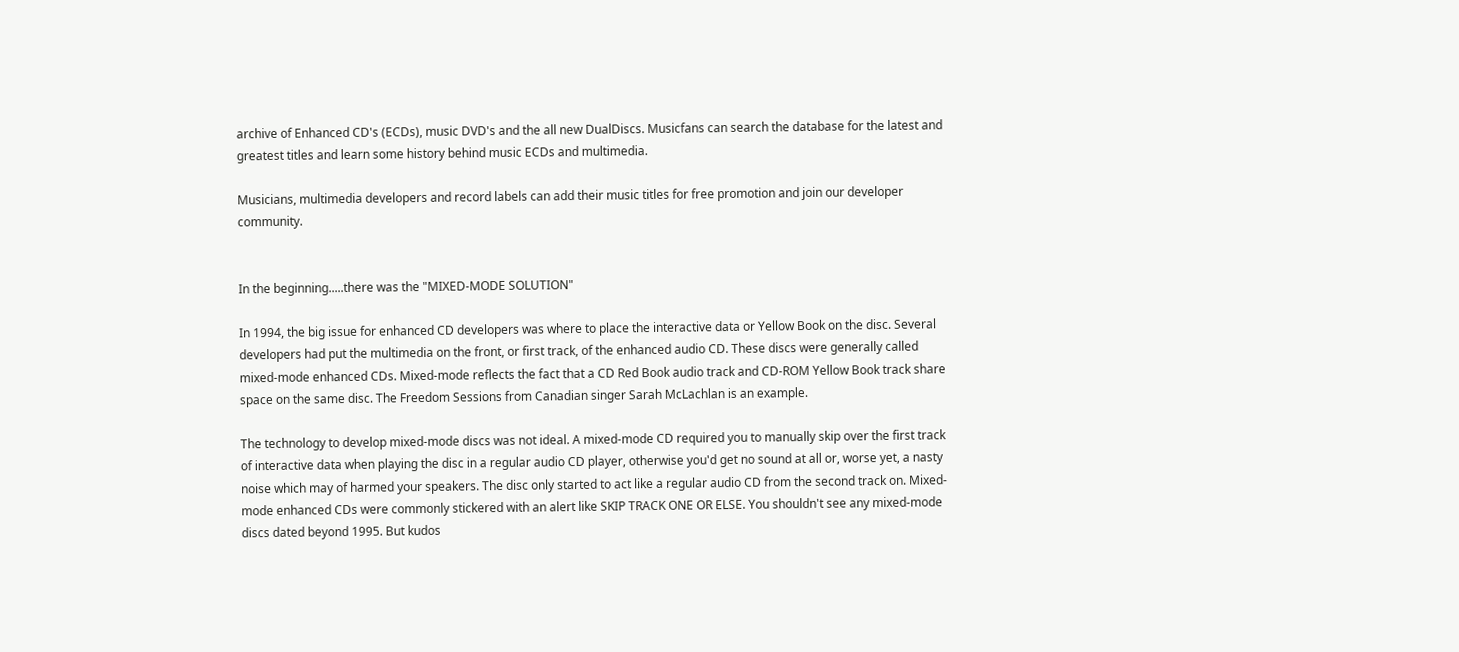archive of Enhanced CD's (ECDs), music DVD's and the all new DualDiscs. Musicfans can search the database for the latest and greatest titles and learn some history behind music ECDs and multimedia.

Musicians, multimedia developers and record labels can add their music titles for free promotion and join our developer community.


In the beginning.....there was the "MIXED-MODE SOLUTION"

In 1994, the big issue for enhanced CD developers was where to place the interactive data or Yellow Book on the disc. Several developers had put the multimedia on the front, or first track, of the enhanced audio CD. These discs were generally called mixed-mode enhanced CDs. Mixed-mode reflects the fact that a CD Red Book audio track and CD-ROM Yellow Book track share space on the same disc. The Freedom Sessions from Canadian singer Sarah McLachlan is an example.

The technology to develop mixed-mode discs was not ideal. A mixed-mode CD required you to manually skip over the first track of interactive data when playing the disc in a regular audio CD player, otherwise you'd get no sound at all or, worse yet, a nasty noise which may of harmed your speakers. The disc only started to act like a regular audio CD from the second track on. Mixed-mode enhanced CDs were commonly stickered with an alert like SKIP TRACK ONE OR ELSE. You shouldn't see any mixed-mode discs dated beyond 1995. But kudos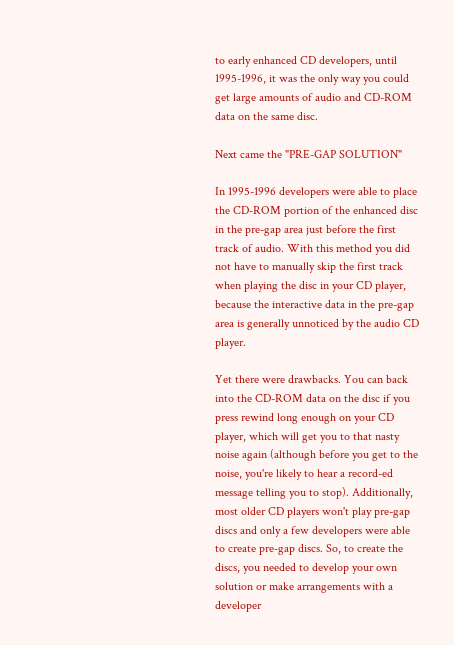to early enhanced CD developers, until 1995-1996, it was the only way you could get large amounts of audio and CD-ROM data on the same disc.

Next came the "PRE-GAP SOLUTION"

In 1995-1996 developers were able to place the CD-ROM portion of the enhanced disc in the pre-gap area just before the first track of audio. With this method you did not have to manually skip the first track when playing the disc in your CD player, because the interactive data in the pre-gap area is generally unnoticed by the audio CD player.

Yet there were drawbacks. You can back into the CD-ROM data on the disc if you press rewind long enough on your CD player, which will get you to that nasty noise again (although before you get to the noise, you're likely to hear a record-ed message telling you to stop). Additionally, most older CD players won't play pre-gap discs and only a few developers were able to create pre-gap discs. So, to create the discs, you needed to develop your own solution or make arrangements with a developer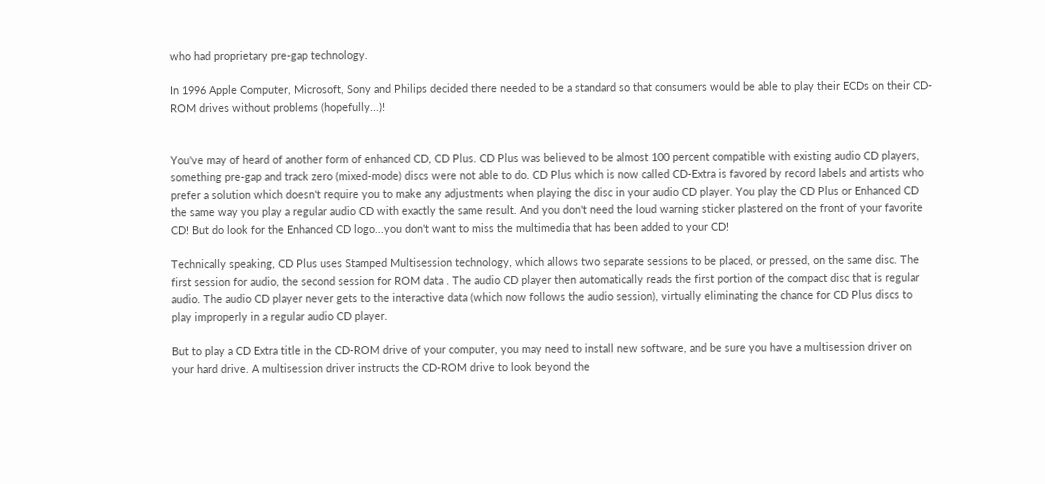who had proprietary pre-gap technology.

In 1996 Apple Computer, Microsoft, Sony and Philips decided there needed to be a standard so that consumers would be able to play their ECDs on their CD-ROM drives without problems (hopefully...)!


You've may of heard of another form of enhanced CD, CD Plus. CD Plus was believed to be almost 100 percent compatible with existing audio CD players, something pre-gap and track zero (mixed-mode) discs were not able to do. CD Plus which is now called CD-Extra is favored by record labels and artists who prefer a solution which doesn't require you to make any adjustments when playing the disc in your audio CD player. You play the CD Plus or Enhanced CD the same way you play a regular audio CD with exactly the same result. And you don't need the loud warning sticker plastered on the front of your favorite CD! But do look for the Enhanced CD logo...you don't want to miss the multimedia that has been added to your CD!

Technically speaking, CD Plus uses Stamped Multisession technology, which allows two separate sessions to be placed, or pressed, on the same disc. The first session for audio, the second session for ROM data . The audio CD player then automatically reads the first portion of the compact disc that is regular audio. The audio CD player never gets to the interactive data (which now follows the audio session), virtually eliminating the chance for CD Plus discs to play improperly in a regular audio CD player.

But to play a CD Extra title in the CD-ROM drive of your computer, you may need to install new software, and be sure you have a multisession driver on your hard drive. A multisession driver instructs the CD-ROM drive to look beyond the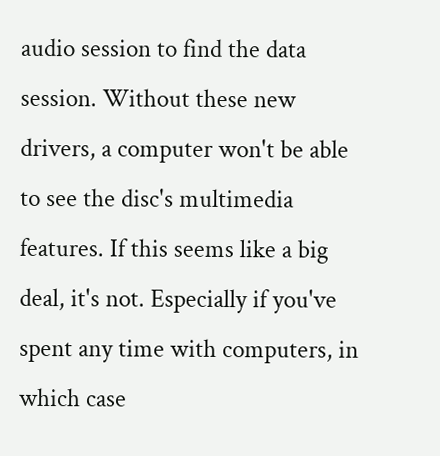audio session to find the data session. Without these new drivers, a computer won't be able to see the disc's multimedia features. If this seems like a big deal, it's not. Especially if you've spent any time with computers, in which case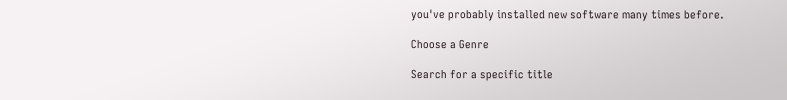you've probably installed new software many times before.

Choose a Genre

Search for a specific title